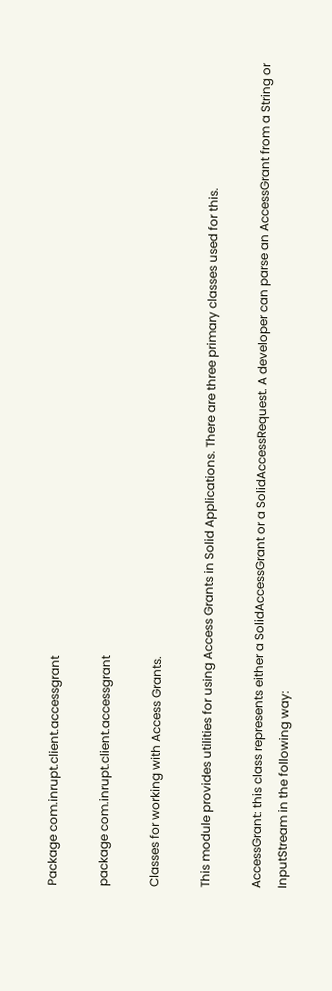Package com.inrupt.client.accessgrant

package com.inrupt.client.accessgrant

Classes for working with Access Grants.

This module provides utilities for using Access Grants in Solid Applications. There are three primary classes used for this.

AccessGrant: this class represents either a SolidAccessGrant or a SolidAccessRequest. A developer can parse an AccessGrant from a String or InputStream in the following way: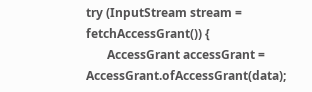try (InputStream stream = fetchAccessGrant()) {
       AccessGrant accessGrant = AccessGrant.ofAccessGrant(data);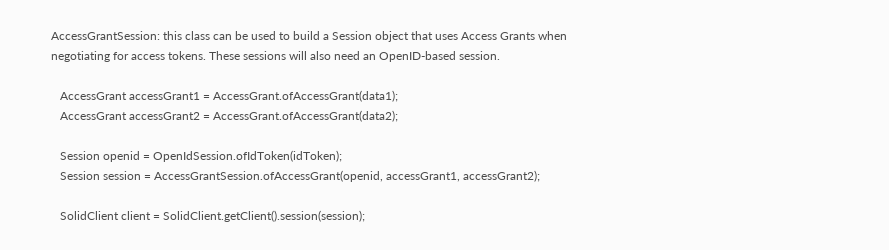AccessGrantSession: this class can be used to build a Session object that uses Access Grants when negotiating for access tokens. These sessions will also need an OpenID-based session.

   AccessGrant accessGrant1 = AccessGrant.ofAccessGrant(data1);
   AccessGrant accessGrant2 = AccessGrant.ofAccessGrant(data2);

   Session openid = OpenIdSession.ofIdToken(idToken);
   Session session = AccessGrantSession.ofAccessGrant(openid, accessGrant1, accessGrant2);

   SolidClient client = SolidClient.getClient().session(session);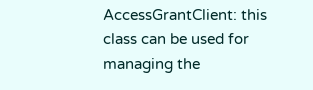AccessGrantClient: this class can be used for managing the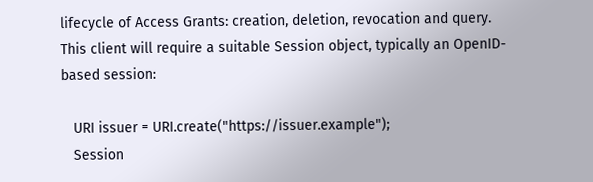lifecycle of Access Grants: creation, deletion, revocation and query. This client will require a suitable Session object, typically an OpenID-based session:

   URI issuer = URI.create("https://issuer.example");
   Session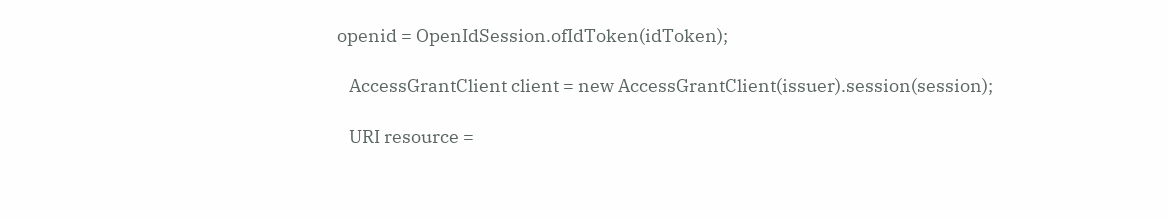openid = OpenIdSession.ofIdToken(idToken);

   AccessGrantClient client = new AccessGrantClient(issuer).session(session);

   URI resource =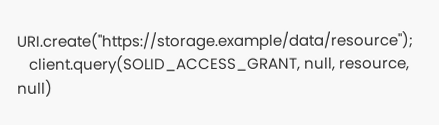URI.create("https://storage.example/data/resource");
   client.query(SOLID_ACCESS_GRANT, null, resource, null)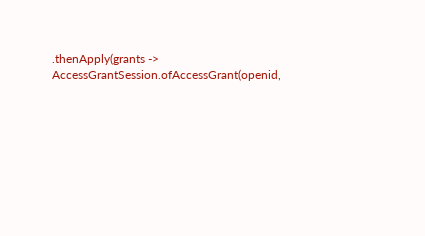.thenApply(grants -> AccessGrantSession.ofAccessGrant(openid,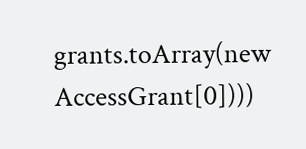grants.toArray(new AccessGrant[0])))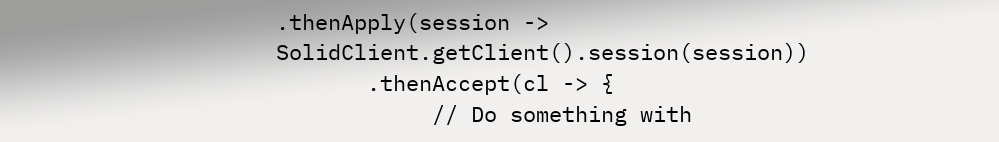.thenApply(session -> SolidClient.getClient().session(session))
       .thenAccept(cl -> {
            // Do something with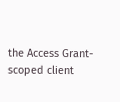the Access Grant-scoped client